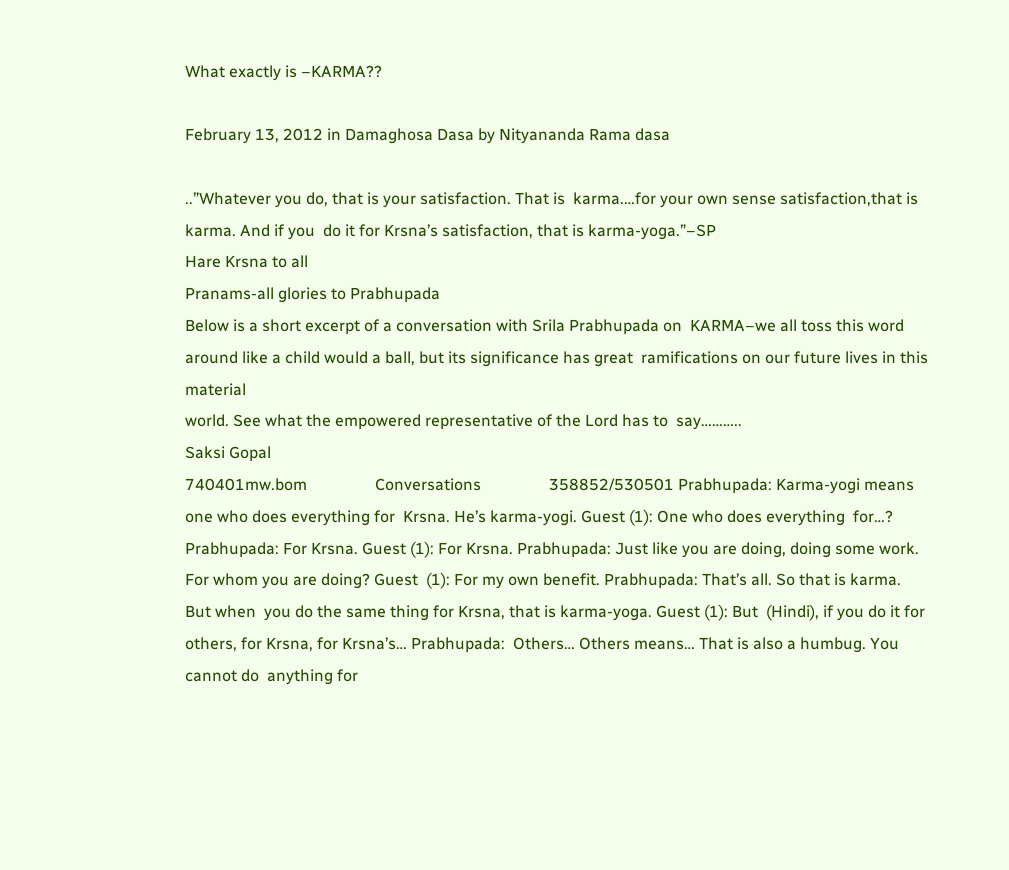What exactly is –KARMA??

February 13, 2012 in Damaghosa Dasa by Nityananda Rama dasa

..”Whatever you do, that is your satisfaction. That is  karma.…for your own sense satisfaction,that is karma. And if you  do it for Krsna’s satisfaction, that is karma-yoga.”–SP
Hare Krsna to all
Pranams-all glories to Prabhupada
Below is a short excerpt of a conversation with Srila Prabhupada on  KARMA–we all toss this word
around like a child would a ball, but its significance has great  ramifications on our future lives in this material
world. See what the empowered representative of the Lord has to  say………..
Saksi Gopal
740401mw.bom                 Conversations                 358852/530501 Prabhupada: Karma-yogi means one who does everything for  Krsna. He’s karma-yogi. Guest (1): One who does everything  for…? Prabhupada: For Krsna. Guest (1): For Krsna. Prabhupada: Just like you are doing, doing some work. For whom you are doing? Guest  (1): For my own benefit. Prabhupada: That’s all. So that is karma. But when  you do the same thing for Krsna, that is karma-yoga. Guest (1): But  (Hindi), if you do it for others, for Krsna, for Krsna’s… Prabhupada:  Others… Others means… That is also a humbug. You cannot do  anything for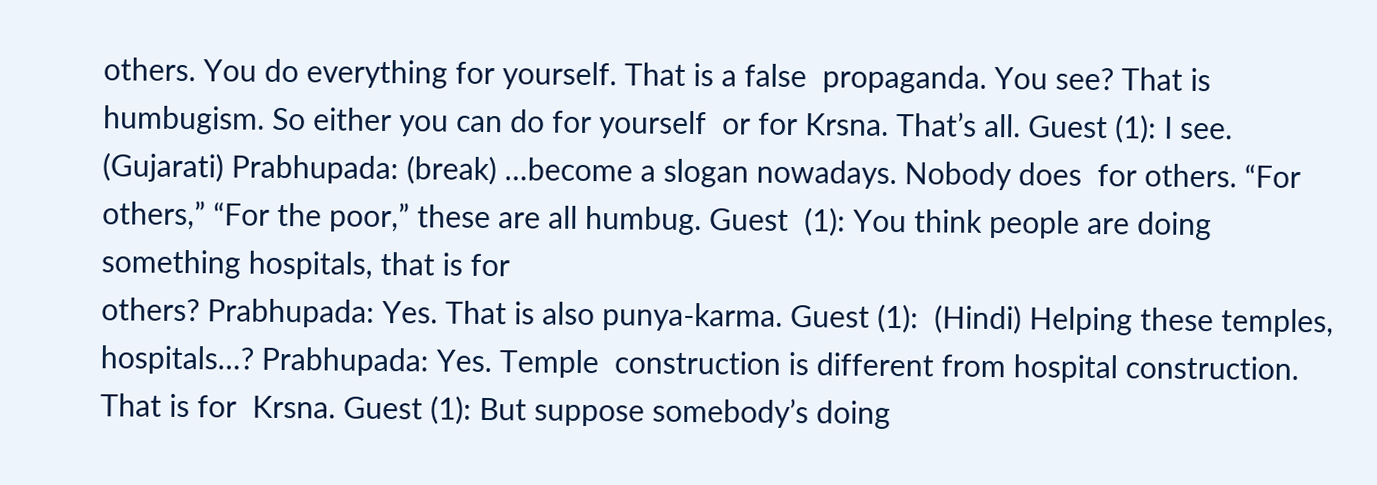others. You do everything for yourself. That is a false  propaganda. You see? That is humbugism. So either you can do for yourself  or for Krsna. That’s all. Guest (1): I see.  (Gujarati) Prabhupada: (break) …become a slogan nowadays. Nobody does  for others. “For others,” “For the poor,” these are all humbug. Guest  (1): You think people are doing something hospitals, that is for
others? Prabhupada: Yes. That is also punya-karma. Guest (1):  (Hindi) Helping these temples, hospitals…? Prabhupada: Yes. Temple  construction is different from hospital construction. That is for  Krsna. Guest (1): But suppose somebody’s doing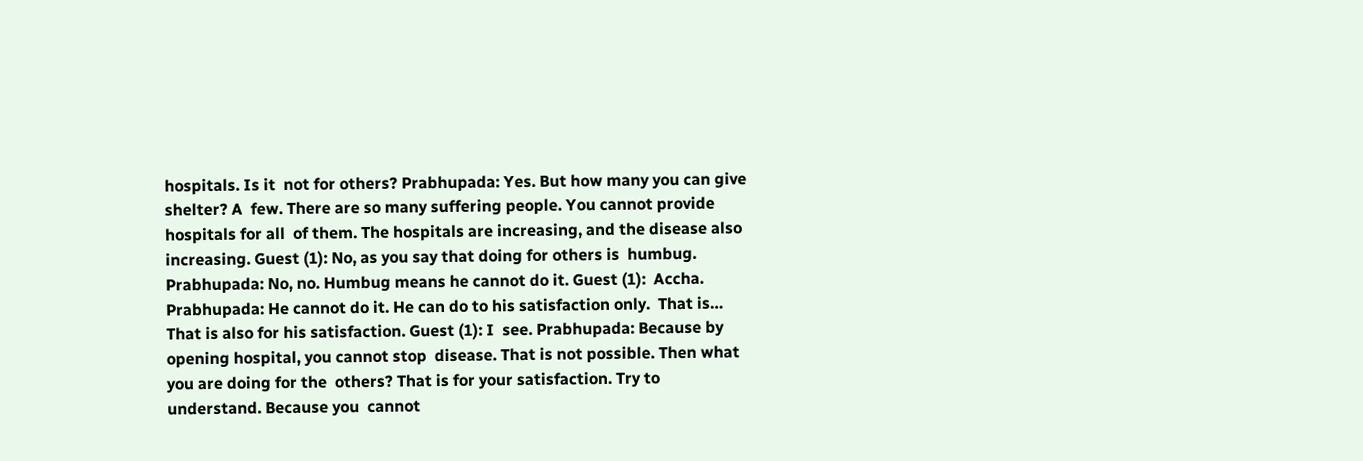hospitals. Is it  not for others? Prabhupada: Yes. But how many you can give shelter? A  few. There are so many suffering people. You cannot provide hospitals for all  of them. The hospitals are increasing, and the disease also  increasing. Guest (1): No, as you say that doing for others is  humbug. Prabhupada: No, no. Humbug means he cannot do it. Guest (1):  Accha. Prabhupada: He cannot do it. He can do to his satisfaction only.  That is… That is also for his satisfaction. Guest (1): I  see. Prabhupada: Because by opening hospital, you cannot stop  disease. That is not possible. Then what you are doing for the  others? That is for your satisfaction. Try to understand. Because you  cannot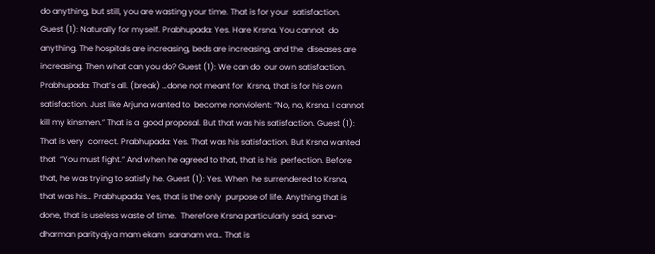do anything, but still, you are wasting your time. That is for your  satisfaction.
Guest (1): Naturally for myself. Prabhupada: Yes. Hare Krsna. You cannot  do anything. The hospitals are increasing, beds are increasing, and the  diseases are increasing. Then what can you do? Guest (1): We can do  our own satisfaction. Prabhupada: That’s all. (break) …done not meant for  Krsna, that is for his own satisfaction. Just like Arjuna wanted to  become nonviolent: “No, no, Krsna. I cannot kill my kinsmen.” That is a  good proposal. But that was his satisfaction. Guest (1): That is very  correct. Prabhupada: Yes. That was his satisfaction. But Krsna wanted that  “You must fight.” And when he agreed to that, that is his  perfection. Before that, he was trying to satisfy he. Guest (1): Yes. When  he surrendered to Krsna, that was his… Prabhupada: Yes, that is the only  purpose of life. Anything that is done, that is useless waste of time.  Therefore Krsna particularly said, sarva-dharman parityajya mam ekam  saranam vra… That is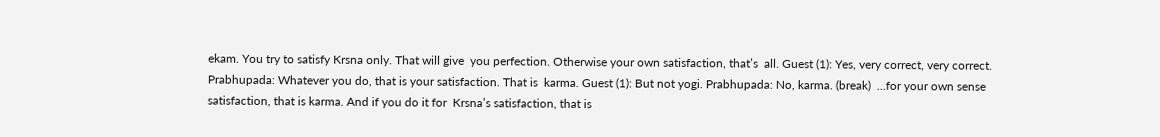ekam. You try to satisfy Krsna only. That will give  you perfection. Otherwise your own satisfaction, that’s  all. Guest (1): Yes, very correct, very correct.
Prabhupada: Whatever you do, that is your satisfaction. That is  karma. Guest (1): But not yogi. Prabhupada: No, karma. (break)  …for your own sense satisfaction, that is karma. And if you do it for  Krsna’s satisfaction, that is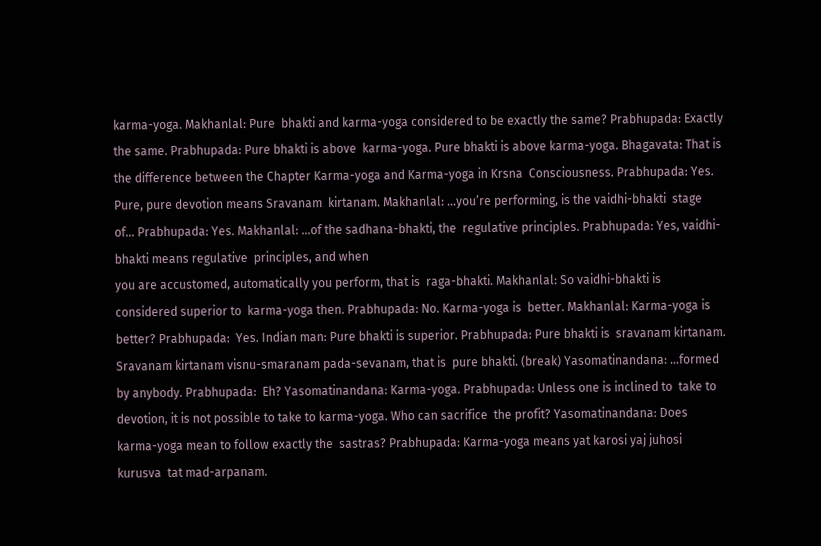karma-yoga. Makhanlal: Pure  bhakti and karma-yoga considered to be exactly the same? Prabhupada: Exactly the same. Prabhupada: Pure bhakti is above  karma-yoga. Pure bhakti is above karma-yoga. Bhagavata: That is  the difference between the Chapter Karma-yoga and Karma-yoga in Krsna  Consciousness. Prabhupada: Yes. Pure, pure devotion means Sravanam  kirtanam. Makhanlal: …you’re performing, is the vaidhi-bhakti  stage of… Prabhupada: Yes. Makhanlal: …of the sadhana-bhakti, the  regulative principles. Prabhupada: Yes, vaidhi-bhakti means regulative  principles, and when
you are accustomed, automatically you perform, that is  raga-bhakti. Makhanlal: So vaidhi-bhakti is considered superior to  karma-yoga then. Prabhupada: No. Karma-yoga is  better. Makhanlal: Karma-yoga is better? Prabhupada:  Yes. Indian man: Pure bhakti is superior. Prabhupada: Pure bhakti is  sravanam kirtanam. Sravanam kirtanam visnu-smaranam pada-sevanam, that is  pure bhakti. (break) Yasomatinandana: …formed by anybody. Prabhupada:  Eh? Yasomatinandana: Karma-yoga. Prabhupada: Unless one is inclined to  take to devotion, it is not possible to take to karma-yoga. Who can sacrifice  the profit? Yasomatinandana: Does karma-yoga mean to follow exactly the  sastras? Prabhupada: Karma-yoga means yat karosi yaj juhosi kurusva  tat mad-arpanam.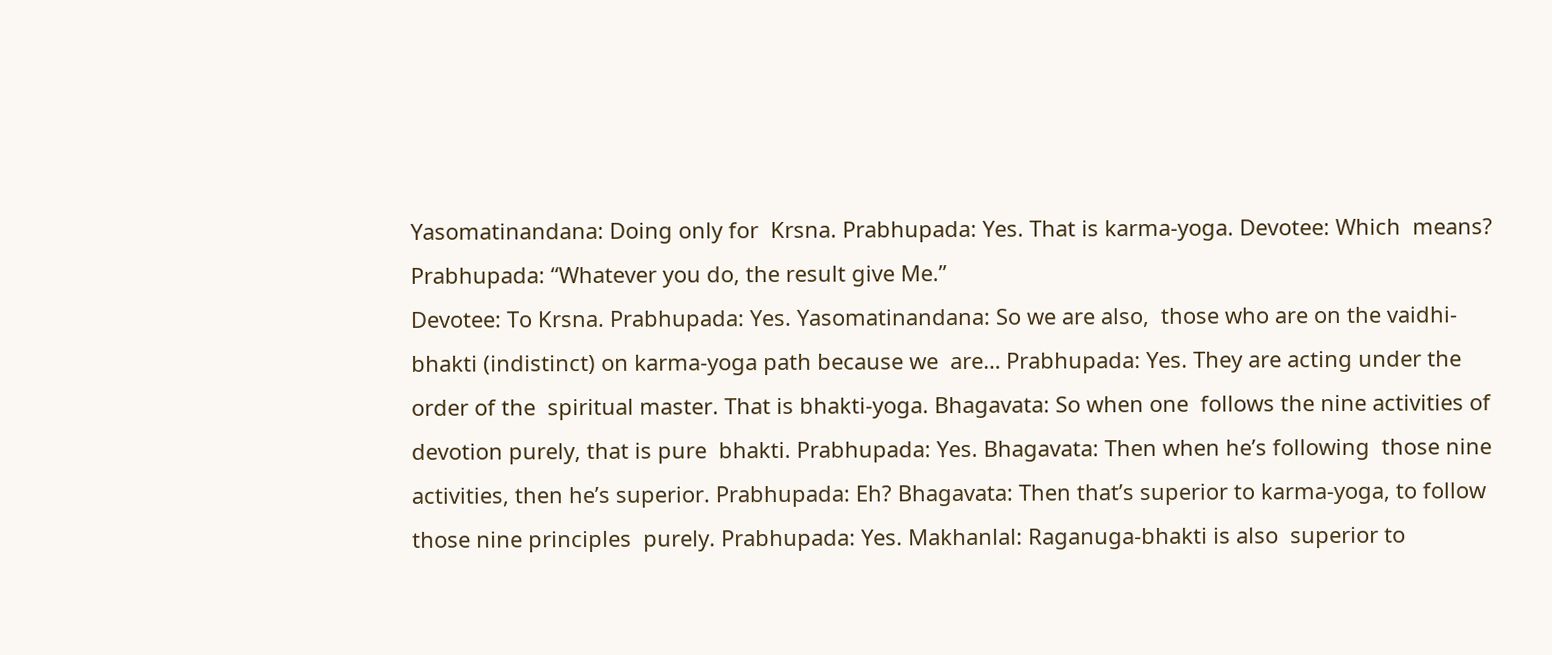Yasomatinandana: Doing only for  Krsna. Prabhupada: Yes. That is karma-yoga. Devotee: Which  means? Prabhupada: “Whatever you do, the result give Me.”
Devotee: To Krsna. Prabhupada: Yes. Yasomatinandana: So we are also,  those who are on the vaidhi-bhakti (indistinct) on karma-yoga path because we  are… Prabhupada: Yes. They are acting under the order of the  spiritual master. That is bhakti-yoga. Bhagavata: So when one  follows the nine activities of devotion purely, that is pure  bhakti. Prabhupada: Yes. Bhagavata: Then when he’s following  those nine activities, then he’s superior. Prabhupada: Eh? Bhagavata: Then that’s superior to karma-yoga, to follow those nine principles  purely. Prabhupada: Yes. Makhanlal: Raganuga-bhakti is also  superior to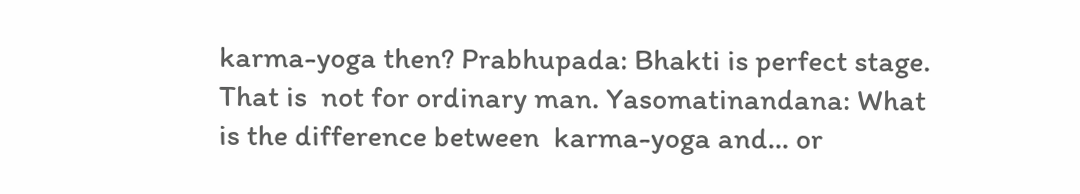karma-yoga then? Prabhupada: Bhakti is perfect stage. That is  not for ordinary man. Yasomatinandana: What is the difference between  karma-yoga and… or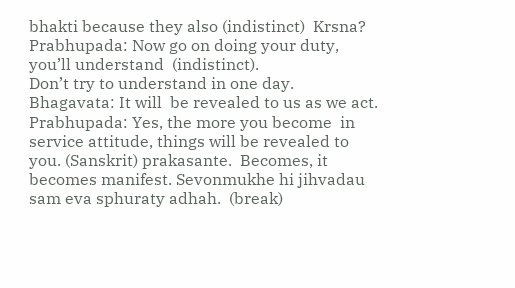bhakti because they also (indistinct)  Krsna? Prabhupada: Now go on doing your duty, you’ll understand  (indistinct).
Don’t try to understand in one day. Bhagavata: It will  be revealed to us as we act. Prabhupada: Yes, the more you become  in service attitude, things will be revealed to you. (Sanskrit) prakasante.  Becomes, it becomes manifest. Sevonmukhe hi jihvadau sam eva sphuraty adhah.  (break)